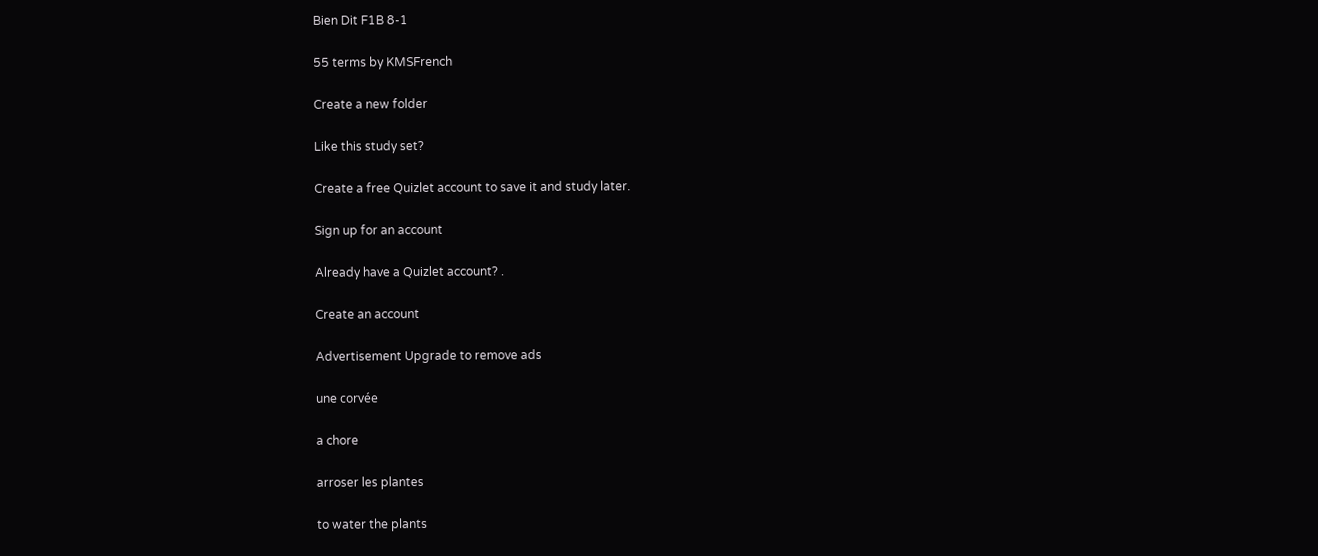Bien Dit F1B 8-1

55 terms by KMSFrench

Create a new folder

Like this study set?

Create a free Quizlet account to save it and study later.

Sign up for an account

Already have a Quizlet account? .

Create an account

Advertisement Upgrade to remove ads

une corvée

a chore

arroser les plantes

to water the plants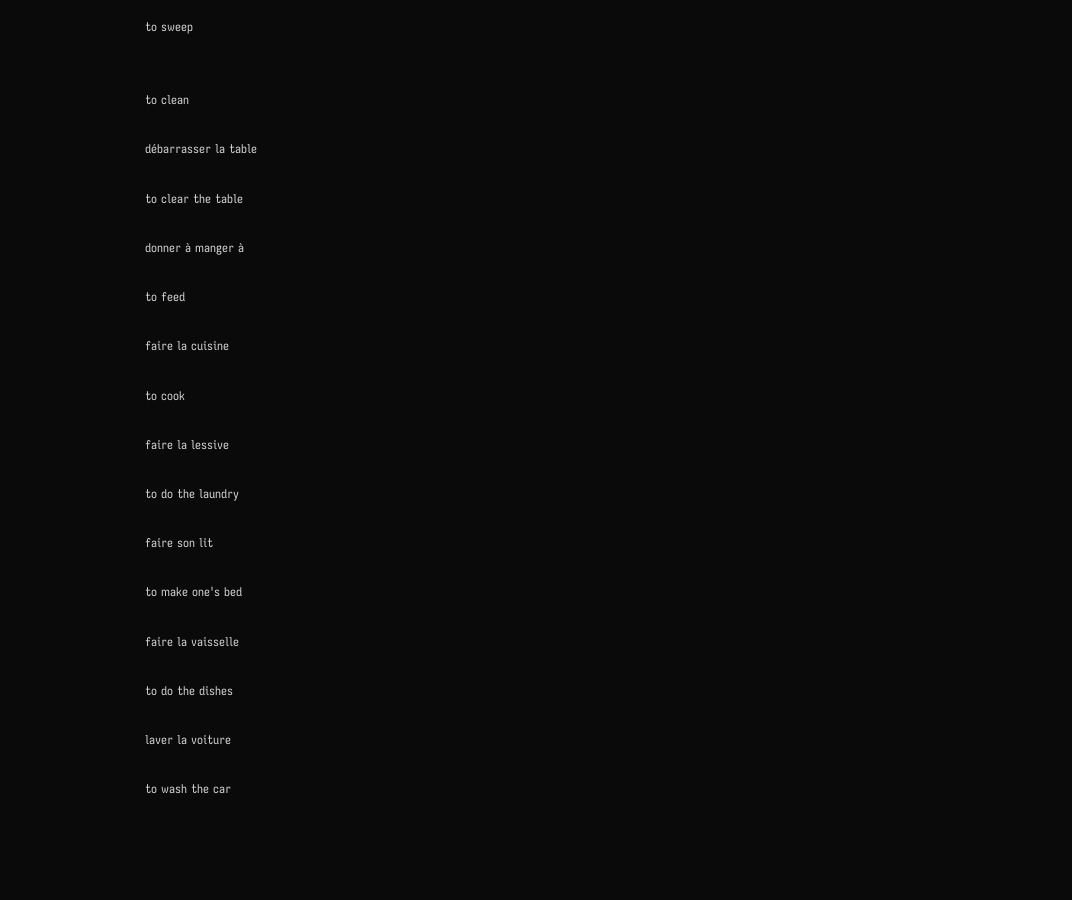to sweep


to clean

débarrasser la table

to clear the table

donner à manger à

to feed

faire la cuisine

to cook

faire la lessive

to do the laundry

faire son lit

to make one's bed

faire la vaisselle

to do the dishes

laver la voiture

to wash the car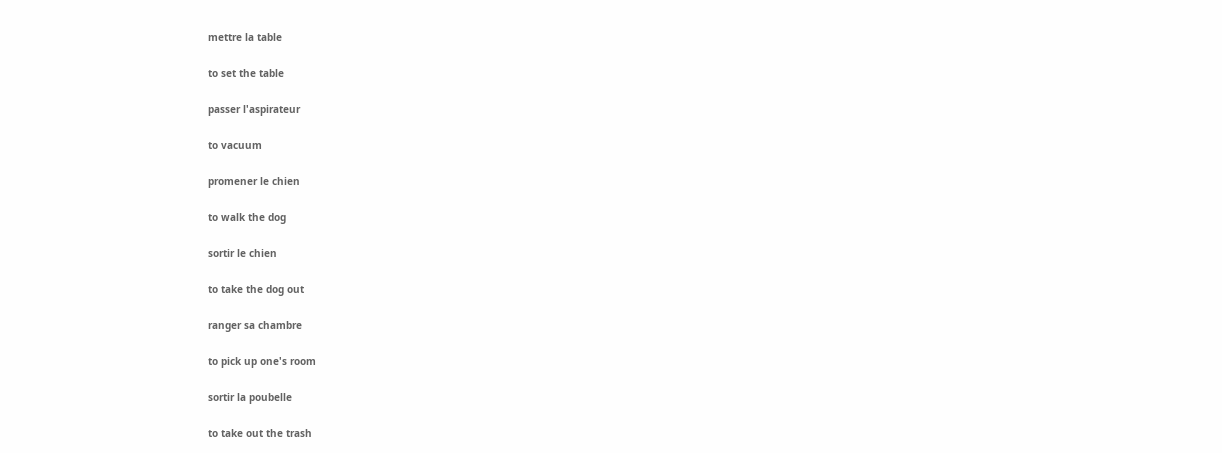mettre la table

to set the table

passer l'aspirateur

to vacuum

promener le chien

to walk the dog

sortir le chien

to take the dog out

ranger sa chambre

to pick up one's room

sortir la poubelle

to take out the trash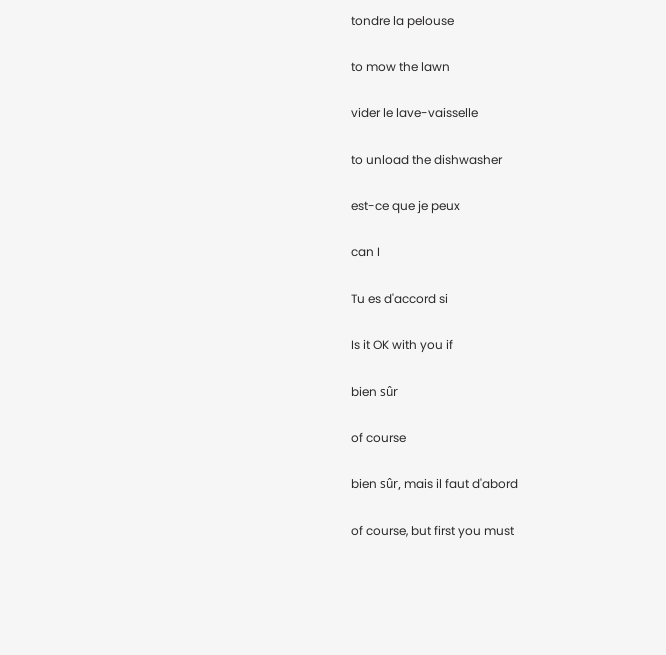tondre la pelouse

to mow the lawn

vider le lave-vaisselle

to unload the dishwasher

est-ce que je peux

can I

Tu es d'accord si

Is it OK with you if

bien sûr

of course

bien sûr, mais il faut d'abord

of course, but first you must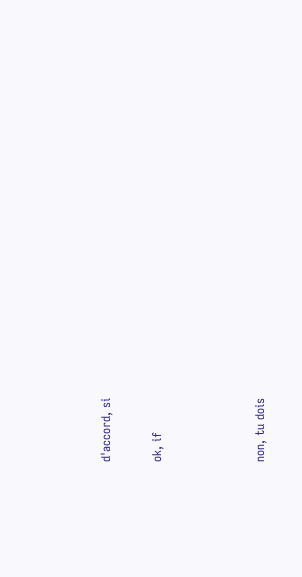d'accord, si

ok, if



non, tu dois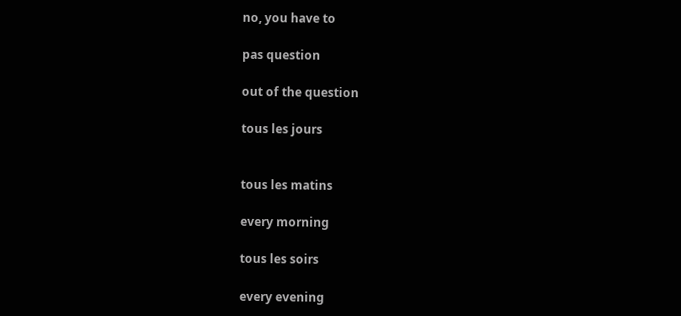no, you have to

pas question

out of the question

tous les jours


tous les matins

every morning

tous les soirs

every evening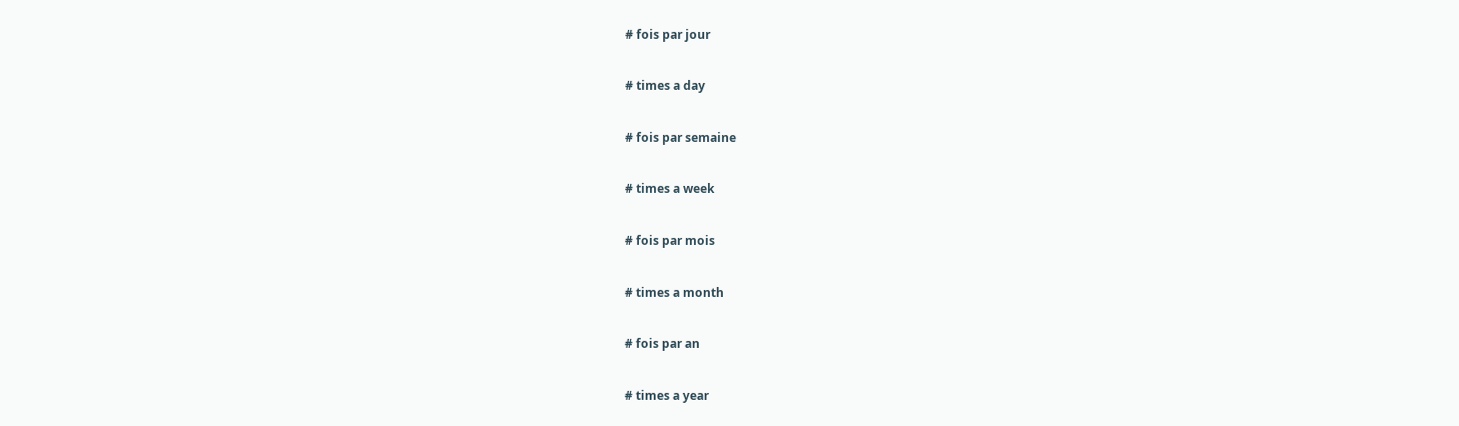# fois par jour

# times a day

# fois par semaine

# times a week

# fois par mois

# times a month

# fois par an

# times a year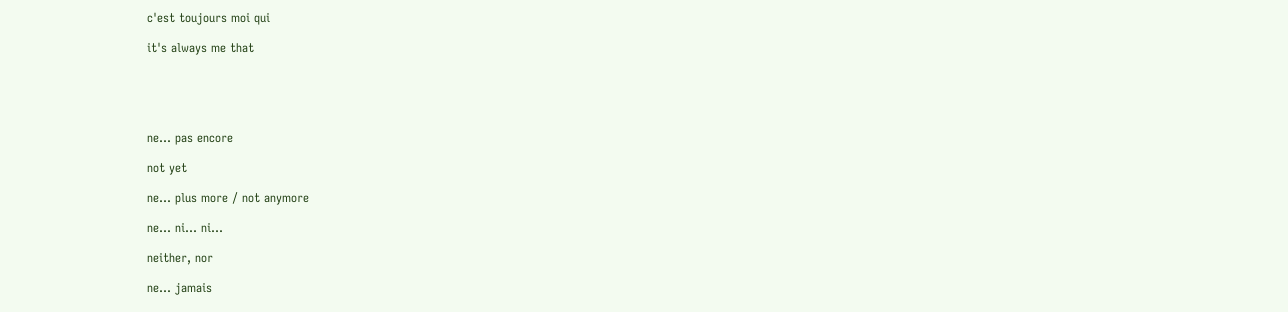c'est toujours moi qui

it's always me that





ne... pas encore

not yet

ne... plus more / not anymore

ne... ni... ni...

neither, nor

ne... jamais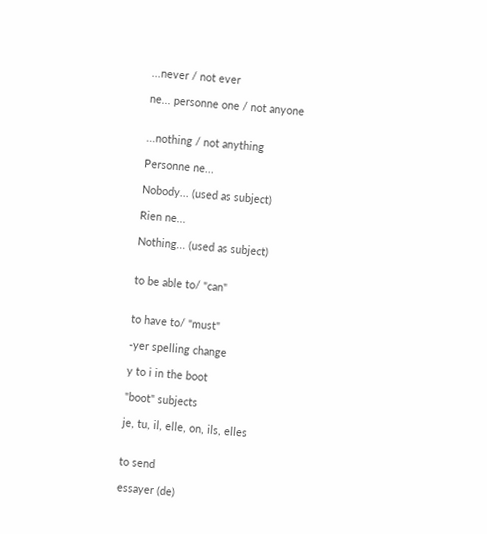...never / not ever

ne... personne one / not anyone


...nothing / not anything

Personne ne...

Nobody... (used as subject)

Rien ne...

Nothing... (used as subject)


to be able to/ "can"


to have to/ "must"

-yer spelling change

y to i in the boot

"boot" subjects

je, tu, il, elle, on, ils, elles


to send

essayer (de)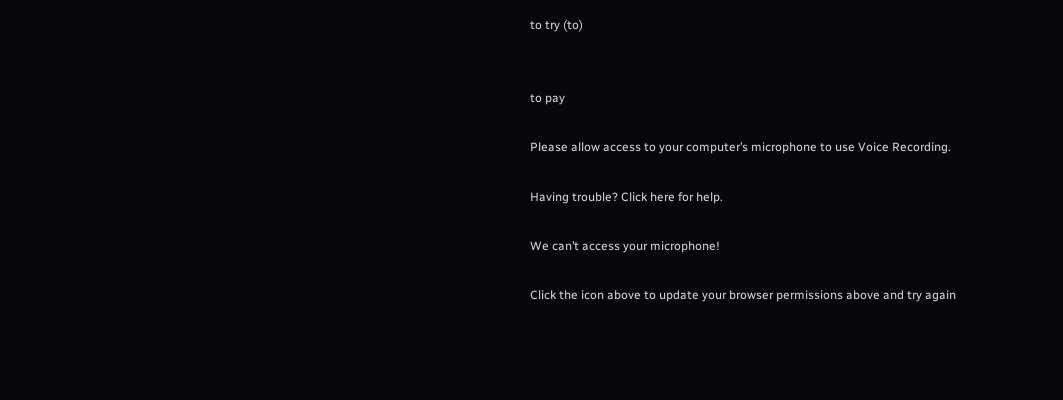to try (to)


to pay

Please allow access to your computer’s microphone to use Voice Recording.

Having trouble? Click here for help.

We can’t access your microphone!

Click the icon above to update your browser permissions above and try again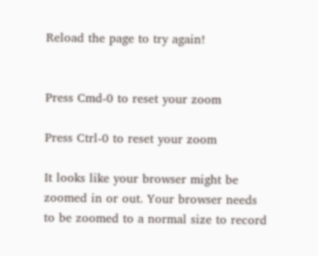Reload the page to try again!


Press Cmd-0 to reset your zoom

Press Ctrl-0 to reset your zoom

It looks like your browser might be zoomed in or out. Your browser needs to be zoomed to a normal size to record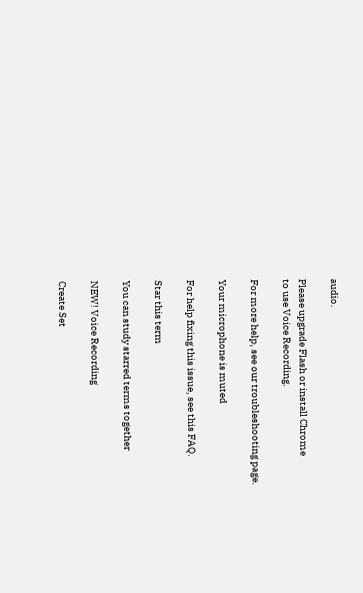audio.

Please upgrade Flash or install Chrome
to use Voice Recording.

For more help, see our troubleshooting page.

Your microphone is muted

For help fixing this issue, see this FAQ.

Star this term

You can study starred terms together

NEW! Voice Recording

Create Set